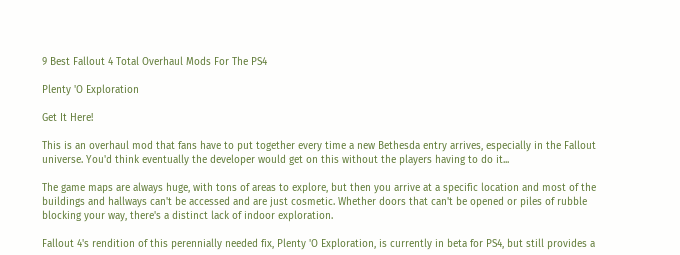9 Best Fallout 4 Total Overhaul Mods For The PS4

Plenty 'O Exploration

Get It Here!

This is an overhaul mod that fans have to put together every time a new Bethesda entry arrives, especially in the Fallout universe. You'd think eventually the developer would get on this without the players having to do it...

The game maps are always huge, with tons of areas to explore, but then you arrive at a specific location and most of the buildings and hallways can't be accessed and are just cosmetic. Whether doors that can't be opened or piles of rubble blocking your way, there's a distinct lack of indoor exploration.

Fallout 4's rendition of this perennially needed fix, Plenty 'O Exploration, is currently in beta for PS4, but still provides a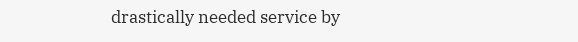drastically needed service by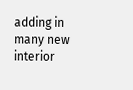adding in many new interior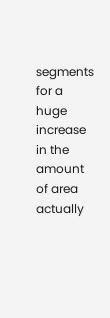segments for a huge increase in the amount of area actually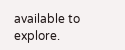available to explore.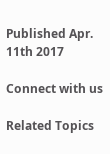Published Apr. 11th 2017

Connect with us

Related Topics